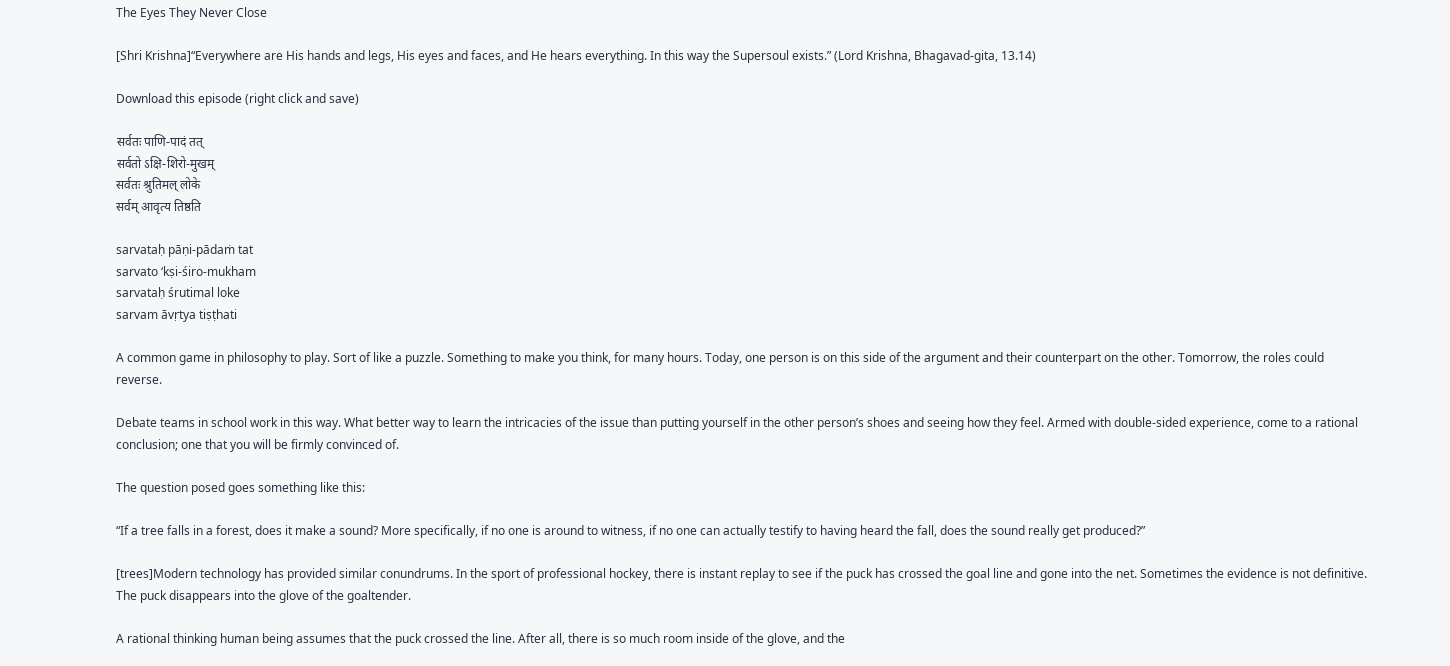The Eyes They Never Close

[Shri Krishna]“Everywhere are His hands and legs, His eyes and faces, and He hears everything. In this way the Supersoul exists.” (Lord Krishna, Bhagavad-gita, 13.14)

Download this episode (right click and save)

सर्वतः पाणि-पादं तत्
सर्वतो ऽक्षि-शिरो-मुखम्
सर्वतः श्रुतिमल् लोके
सर्वम् आवृत्य तिष्ठति

sarvataḥ pāṇi-pādaṁ tat
sarvato ‘kṣi-śiro-mukham
sarvataḥ śrutimal loke
sarvam āvṛtya tiṣṭhati

A common game in philosophy to play. Sort of like a puzzle. Something to make you think, for many hours. Today, one person is on this side of the argument and their counterpart on the other. Tomorrow, the roles could reverse.

Debate teams in school work in this way. What better way to learn the intricacies of the issue than putting yourself in the other person’s shoes and seeing how they feel. Armed with double-sided experience, come to a rational conclusion; one that you will be firmly convinced of.

The question posed goes something like this:

“If a tree falls in a forest, does it make a sound? More specifically, if no one is around to witness, if no one can actually testify to having heard the fall, does the sound really get produced?”

[trees]Modern technology has provided similar conundrums. In the sport of professional hockey, there is instant replay to see if the puck has crossed the goal line and gone into the net. Sometimes the evidence is not definitive. The puck disappears into the glove of the goaltender.

A rational thinking human being assumes that the puck crossed the line. After all, there is so much room inside of the glove, and the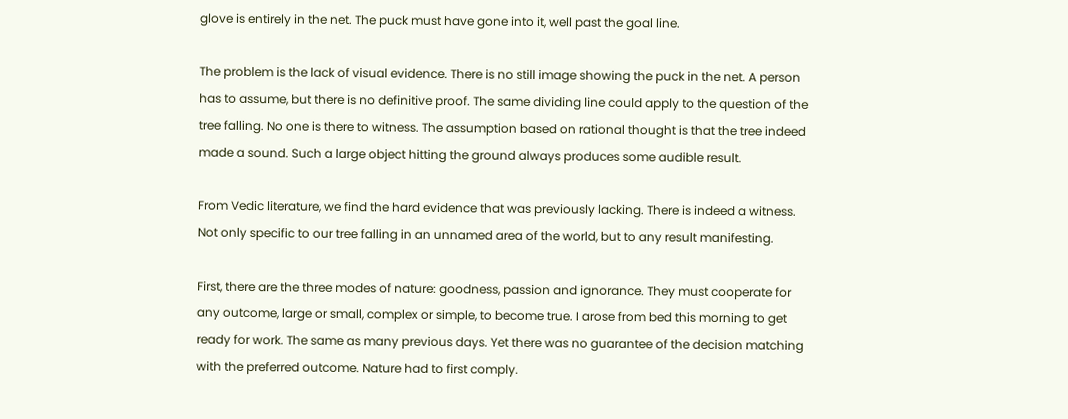glove is entirely in the net. The puck must have gone into it, well past the goal line.

The problem is the lack of visual evidence. There is no still image showing the puck in the net. A person has to assume, but there is no definitive proof. The same dividing line could apply to the question of the tree falling. No one is there to witness. The assumption based on rational thought is that the tree indeed made a sound. Such a large object hitting the ground always produces some audible result.

From Vedic literature, we find the hard evidence that was previously lacking. There is indeed a witness. Not only specific to our tree falling in an unnamed area of the world, but to any result manifesting.

First, there are the three modes of nature: goodness, passion and ignorance. They must cooperate for any outcome, large or small, complex or simple, to become true. I arose from bed this morning to get ready for work. The same as many previous days. Yet there was no guarantee of the decision matching with the preferred outcome. Nature had to first comply.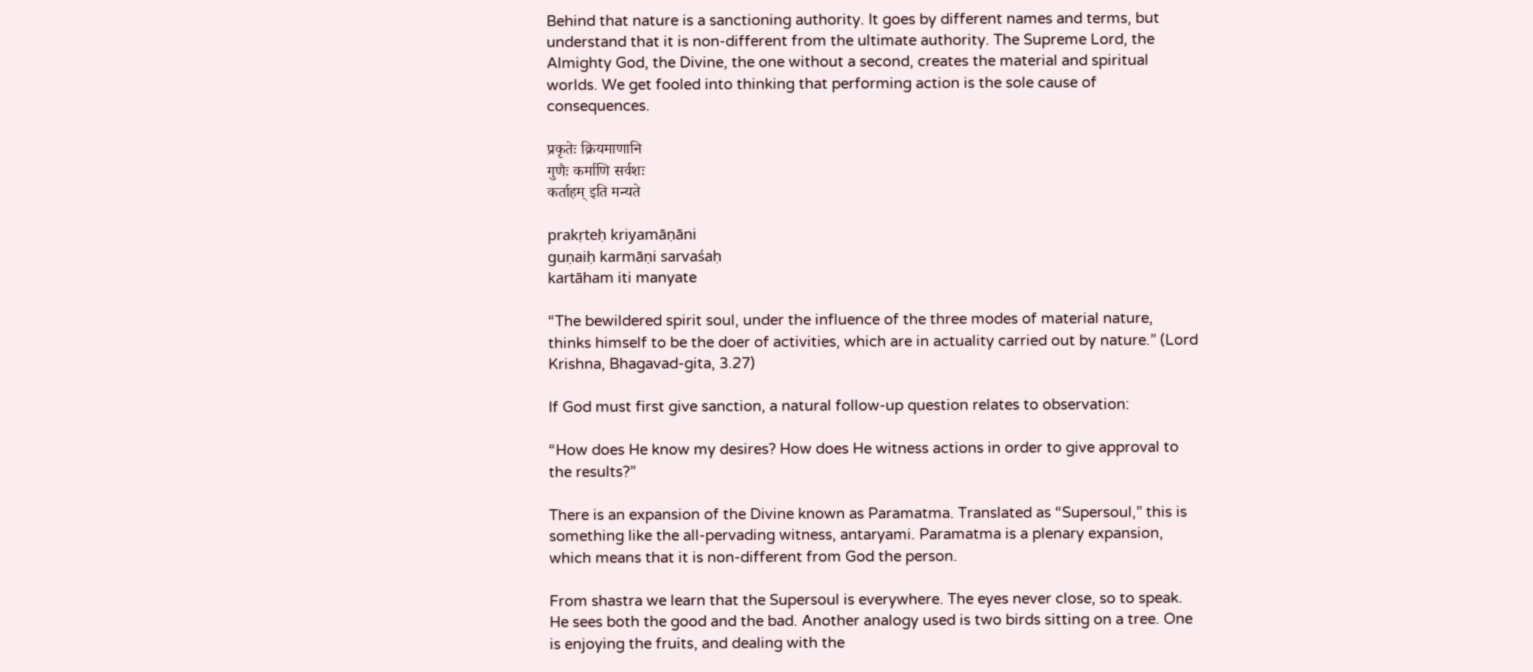Behind that nature is a sanctioning authority. It goes by different names and terms, but understand that it is non-different from the ultimate authority. The Supreme Lord, the Almighty God, the Divine, the one without a second, creates the material and spiritual worlds. We get fooled into thinking that performing action is the sole cause of consequences.

प्रकृतेः क्रियमाणानि
गुणैः कर्माणि सर्वशः
कर्ताहम् इति मन्यते

prakṛteḥ kriyamāṇāni
guṇaiḥ karmāṇi sarvaśaḥ
kartāham iti manyate

“The bewildered spirit soul, under the influence of the three modes of material nature, thinks himself to be the doer of activities, which are in actuality carried out by nature.” (Lord Krishna, Bhagavad-gita, 3.27)

If God must first give sanction, a natural follow-up question relates to observation:

“How does He know my desires? How does He witness actions in order to give approval to the results?”

There is an expansion of the Divine known as Paramatma. Translated as “Supersoul,” this is something like the all-pervading witness, antaryami. Paramatma is a plenary expansion, which means that it is non-different from God the person.

From shastra we learn that the Supersoul is everywhere. The eyes never close, so to speak. He sees both the good and the bad. Another analogy used is two birds sitting on a tree. One is enjoying the fruits, and dealing with the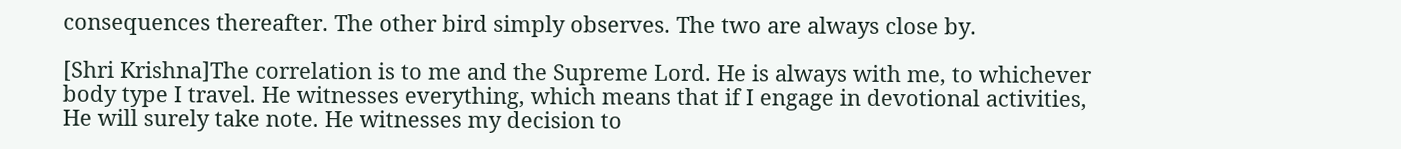consequences thereafter. The other bird simply observes. The two are always close by.

[Shri Krishna]The correlation is to me and the Supreme Lord. He is always with me, to whichever body type I travel. He witnesses everything, which means that if I engage in devotional activities, He will surely take note. He witnesses my decision to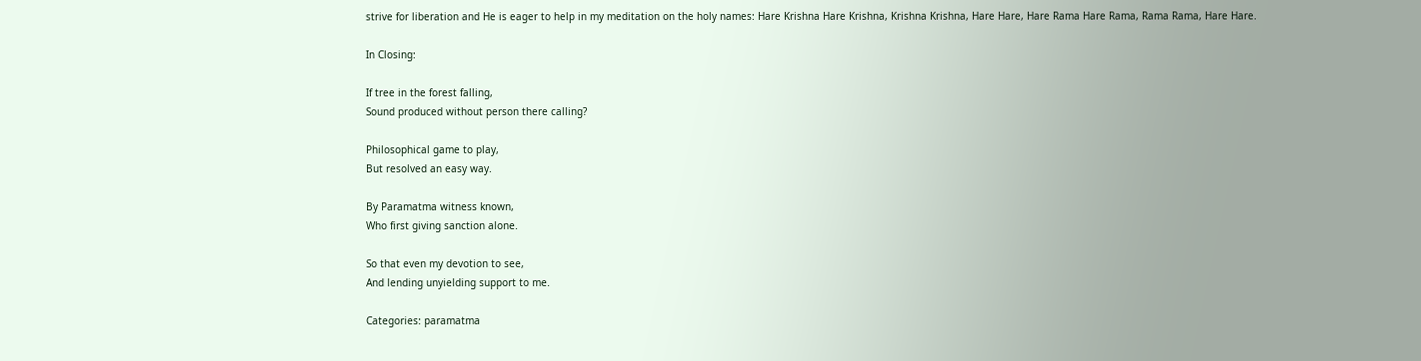strive for liberation and He is eager to help in my meditation on the holy names: Hare Krishna Hare Krishna, Krishna Krishna, Hare Hare, Hare Rama Hare Rama, Rama Rama, Hare Hare.

In Closing:

If tree in the forest falling,
Sound produced without person there calling?

Philosophical game to play,
But resolved an easy way.

By Paramatma witness known,
Who first giving sanction alone.

So that even my devotion to see,
And lending unyielding support to me.

Categories: paramatma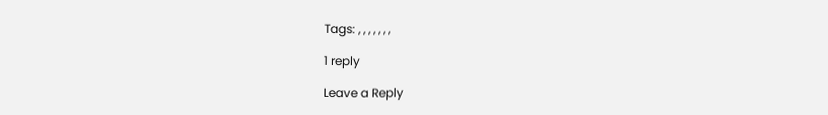Tags: , , , , , , ,

1 reply

Leave a Reply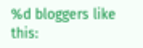%d bloggers like this: